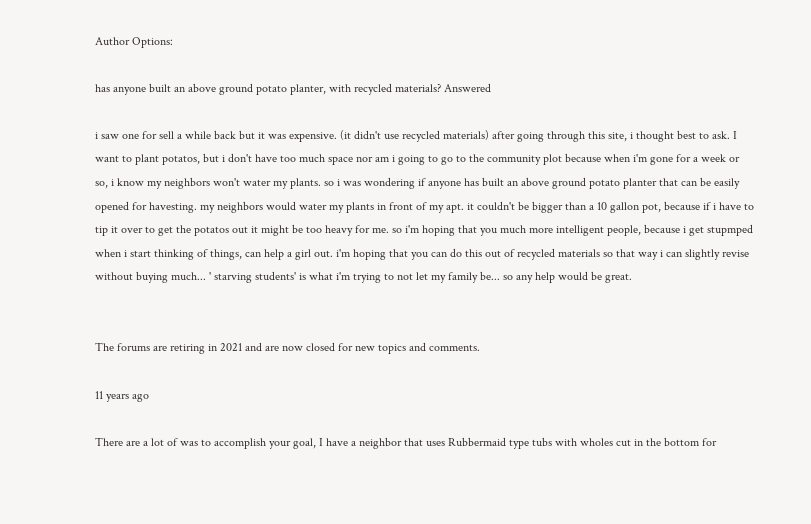Author Options:

has anyone built an above ground potato planter, with recycled materials? Answered

i saw one for sell a while back but it was expensive. (it didn't use recycled materials) after going through this site, i thought best to ask. I want to plant potatos, but i don't have too much space nor am i going to go to the community plot because when i'm gone for a week or so, i know my neighbors won't water my plants. so i was wondering if anyone has built an above ground potato planter that can be easily opened for havesting. my neighbors would water my plants in front of my apt. it couldn't be bigger than a 10 gallon pot, because if i have to tip it over to get the potatos out it might be too heavy for me. so i'm hoping that you much more intelligent people, because i get stupmped when i start thinking of things, can help a girl out. i'm hoping that you can do this out of recycled materials so that way i can slightly revise without buying much... ' starving students' is what i'm trying to not let my family be... so any help would be great.


The forums are retiring in 2021 and are now closed for new topics and comments.

11 years ago

There are a lot of was to accomplish your goal, I have a neighbor that uses Rubbermaid type tubs with wholes cut in the bottom for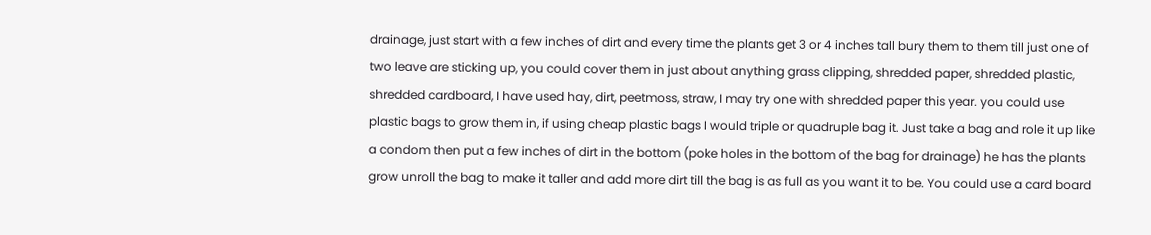drainage, just start with a few inches of dirt and every time the plants get 3 or 4 inches tall bury them to them till just one of two leave are sticking up, you could cover them in just about anything grass clipping, shredded paper, shredded plastic, shredded cardboard, I have used hay, dirt, peetmoss, straw, I may try one with shredded paper this year. you could use plastic bags to grow them in, if using cheap plastic bags I would triple or quadruple bag it. Just take a bag and role it up like a condom then put a few inches of dirt in the bottom (poke holes in the bottom of the bag for drainage) he has the plants grow unroll the bag to make it taller and add more dirt till the bag is as full as you want it to be. You could use a card board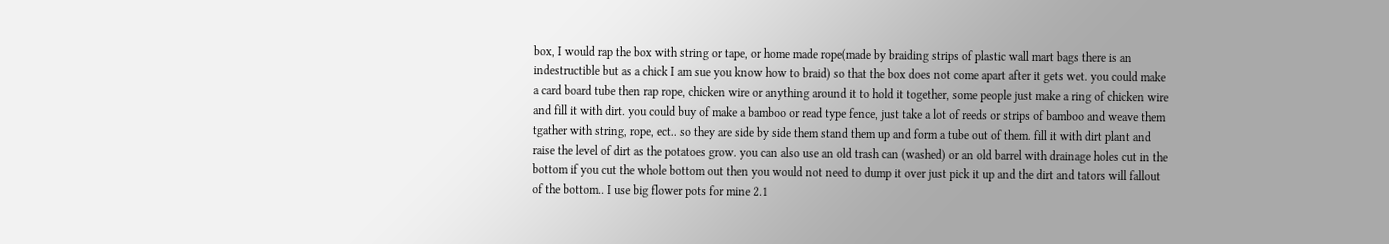box, I would rap the box with string or tape, or home made rope(made by braiding strips of plastic wall mart bags there is an indestructible but as a chick I am sue you know how to braid) so that the box does not come apart after it gets wet. you could make a card board tube then rap rope, chicken wire or anything around it to hold it together, some people just make a ring of chicken wire and fill it with dirt. you could buy of make a bamboo or read type fence, just take a lot of reeds or strips of bamboo and weave them tgather with string, rope, ect.. so they are side by side them stand them up and form a tube out of them. fill it with dirt plant and raise the level of dirt as the potatoes grow. you can also use an old trash can (washed) or an old barrel with drainage holes cut in the bottom if you cut the whole bottom out then you would not need to dump it over just pick it up and the dirt and tators will fallout of the bottom.. I use big flower pots for mine 2.1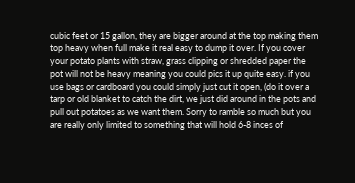cubic feet or 15 gallon, they are bigger around at the top making them top heavy when full make it real easy to dump it over. If you cover your potato plants with straw, grass clipping or shredded paper the pot will not be heavy meaning you could pics it up quite easy. if you use bags or cardboard you could simply just cut it open, (do it over a tarp or old blanket to catch the dirt, we just did around in the pots and pull out potatoes as we want them. Sorry to ramble so much but you are really only limited to something that will hold 6-8 inces of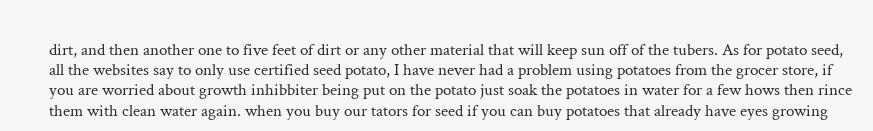dirt, and then another one to five feet of dirt or any other material that will keep sun off of the tubers. As for potato seed, all the websites say to only use certified seed potato, I have never had a problem using potatoes from the grocer store, if you are worried about growth inhibbiter being put on the potato just soak the potatoes in water for a few hows then rince them with clean water again. when you buy our tators for seed if you can buy potatoes that already have eyes growing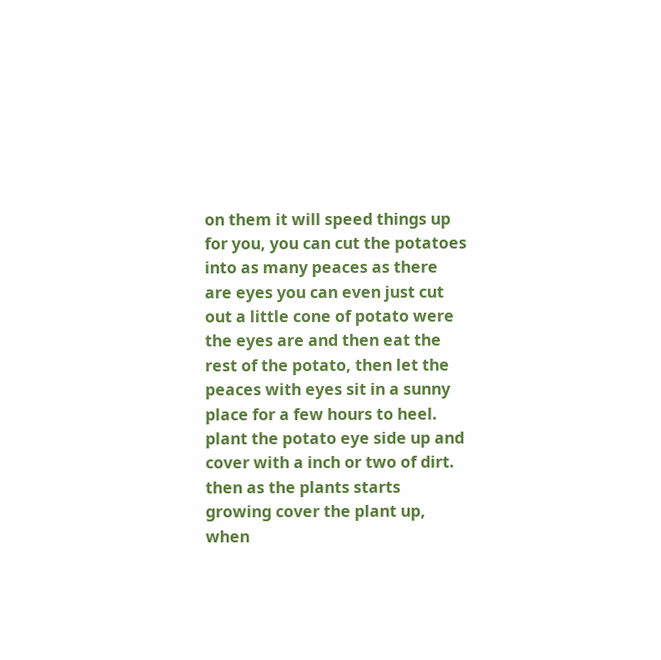on them it will speed things up for you, you can cut the potatoes into as many peaces as there are eyes you can even just cut out a little cone of potato were the eyes are and then eat the rest of the potato, then let the peaces with eyes sit in a sunny place for a few hours to heel. plant the potato eye side up and cover with a inch or two of dirt. then as the plants starts growing cover the plant up, when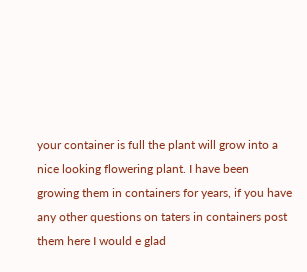your container is full the plant will grow into a nice looking flowering plant. I have been growing them in containers for years, if you have any other questions on taters in containers post them here I would e glad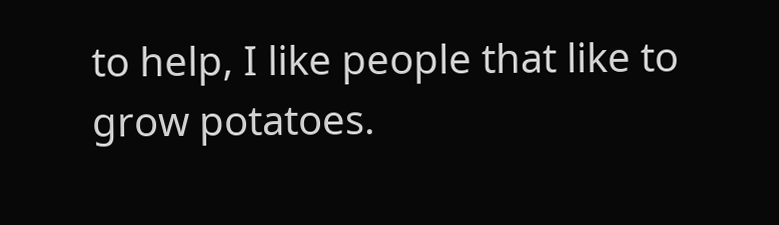to help, I like people that like to grow potatoes.